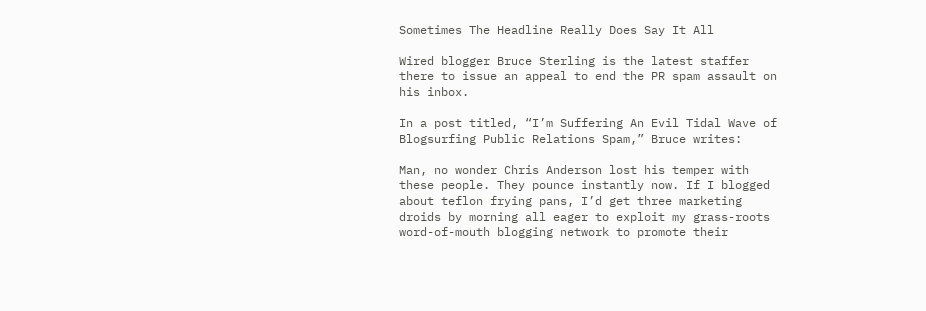Sometimes The Headline Really Does Say It All

Wired blogger Bruce Sterling is the latest staffer there to issue an appeal to end the PR spam assault on his inbox.

In a post titled, “I’m Suffering An Evil Tidal Wave of Blogsurfing Public Relations Spam,” Bruce writes:

Man, no wonder Chris Anderson lost his temper with these people. They pounce instantly now. If I blogged about teflon frying pans, I’d get three marketing droids by morning all eager to exploit my grass-roots word-of-mouth blogging network to promote their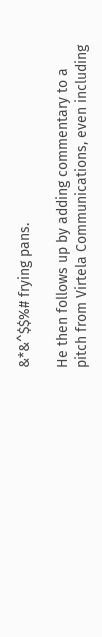&*&^$$%# frying pans.

He then follows up by adding commentary to a pitch from Virtela Communications, even including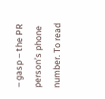– gasp – the PR person’s phone number. To read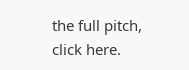the full pitch, click here.